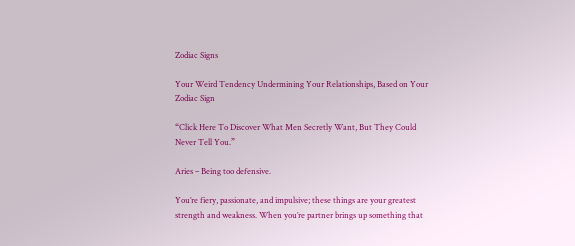Zodiac Signs

Your Weird Tendency Undermining Your Relationships, Based on Your Zodiac Sign

“Click Here To Discover What Men Secretly Want, But They Could Never Tell You.”

Aries – Being too defensive.

You’re fiery, passionate, and impulsive; these things are your greatest strength and weakness. When you’re partner brings up something that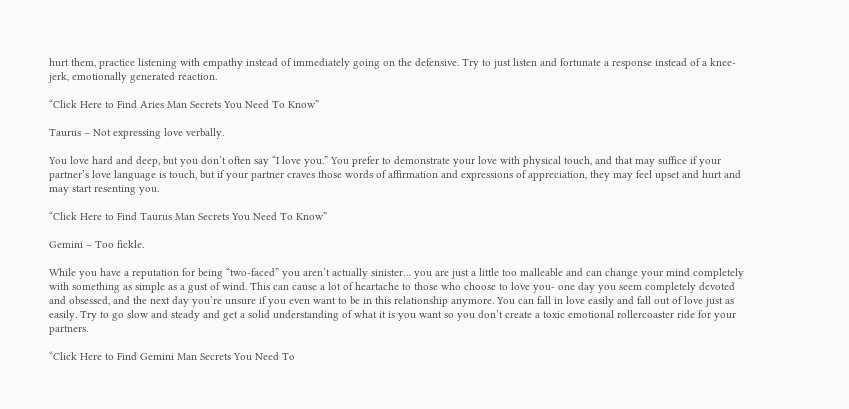hurt them, practice listening with empathy instead of immediately going on the defensive. Try to just listen and fortunate a response instead of a knee-jerk, emotionally generated reaction.

“Click Here to Find Aries Man Secrets You Need To Know”

Taurus – Not expressing love verbally.

You love hard and deep, but you don’t often say “I love you.” You prefer to demonstrate your love with physical touch, and that may suffice if your partner’s love language is touch, but if your partner craves those words of affirmation and expressions of appreciation, they may feel upset and hurt and may start resenting you.

“Click Here to Find Taurus Man Secrets You Need To Know”

Gemini – Too fickle.

While you have a reputation for being “two-faced” you aren’t actually sinister… you are just a little too malleable and can change your mind completely with something as simple as a gust of wind. This can cause a lot of heartache to those who choose to love you- one day you seem completely devoted and obsessed, and the next day you’re unsure if you even want to be in this relationship anymore. You can fall in love easily and fall out of love just as easily. Try to go slow and steady and get a solid understanding of what it is you want so you don’t create a toxic emotional rollercoaster ride for your partners.

“Click Here to Find Gemini Man Secrets You Need To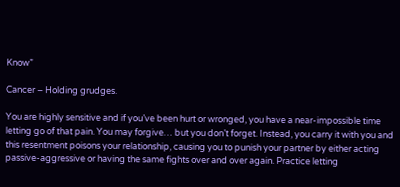Know”

Cancer – Holding grudges.

You are highly sensitive and if you’ve been hurt or wronged, you have a near-impossible time letting go of that pain. You may forgive… but you don’t forget. Instead, you carry it with you and this resentment poisons your relationship, causing you to punish your partner by either acting passive-aggressive or having the same fights over and over again. Practice letting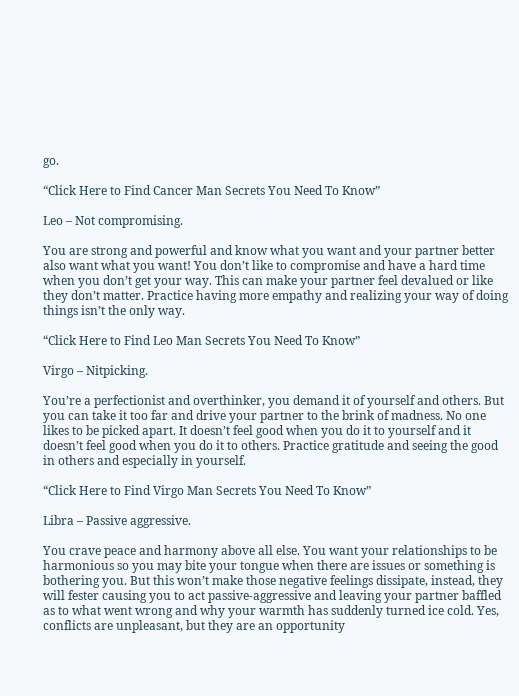go.

“Click Here to Find Cancer Man Secrets You Need To Know”

Leo – Not compromising.

You are strong and powerful and know what you want and your partner better also want what you want! You don’t like to compromise and have a hard time when you don’t get your way. This can make your partner feel devalued or like they don’t matter. Practice having more empathy and realizing your way of doing things isn’t the only way.

“Click Here to Find Leo Man Secrets You Need To Know”

Virgo – Nitpicking.

You’re a perfectionist and overthinker, you demand it of yourself and others. But you can take it too far and drive your partner to the brink of madness. No one likes to be picked apart. It doesn’t feel good when you do it to yourself and it doesn’t feel good when you do it to others. Practice gratitude and seeing the good in others and especially in yourself.

“Click Here to Find Virgo Man Secrets You Need To Know”

Libra – Passive aggressive.

You crave peace and harmony above all else. You want your relationships to be harmonious so you may bite your tongue when there are issues or something is bothering you. But this won’t make those negative feelings dissipate, instead, they will fester causing you to act passive-aggressive and leaving your partner baffled as to what went wrong and why your warmth has suddenly turned ice cold. Yes, conflicts are unpleasant, but they are an opportunity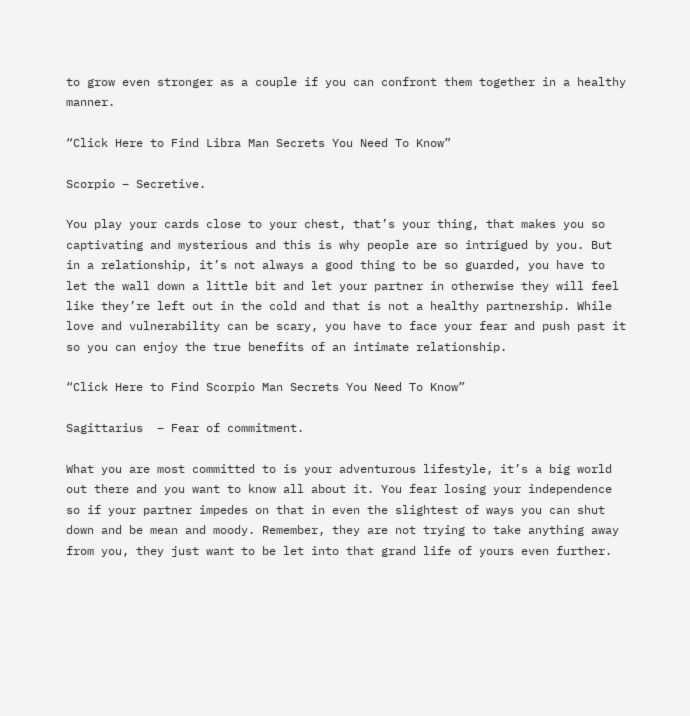to grow even stronger as a couple if you can confront them together in a healthy manner.

“Click Here to Find Libra Man Secrets You Need To Know”

Scorpio – Secretive.

You play your cards close to your chest, that’s your thing, that makes you so captivating and mysterious and this is why people are so intrigued by you. But in a relationship, it’s not always a good thing to be so guarded, you have to let the wall down a little bit and let your partner in otherwise they will feel like they’re left out in the cold and that is not a healthy partnership. While love and vulnerability can be scary, you have to face your fear and push past it so you can enjoy the true benefits of an intimate relationship.

“Click Here to Find Scorpio Man Secrets You Need To Know”

Sagittarius  – Fear of commitment.

What you are most committed to is your adventurous lifestyle, it’s a big world out there and you want to know all about it. You fear losing your independence so if your partner impedes on that in even the slightest of ways you can shut down and be mean and moody. Remember, they are not trying to take anything away from you, they just want to be let into that grand life of yours even further.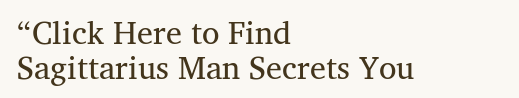“Click Here to Find Sagittarius Man Secrets You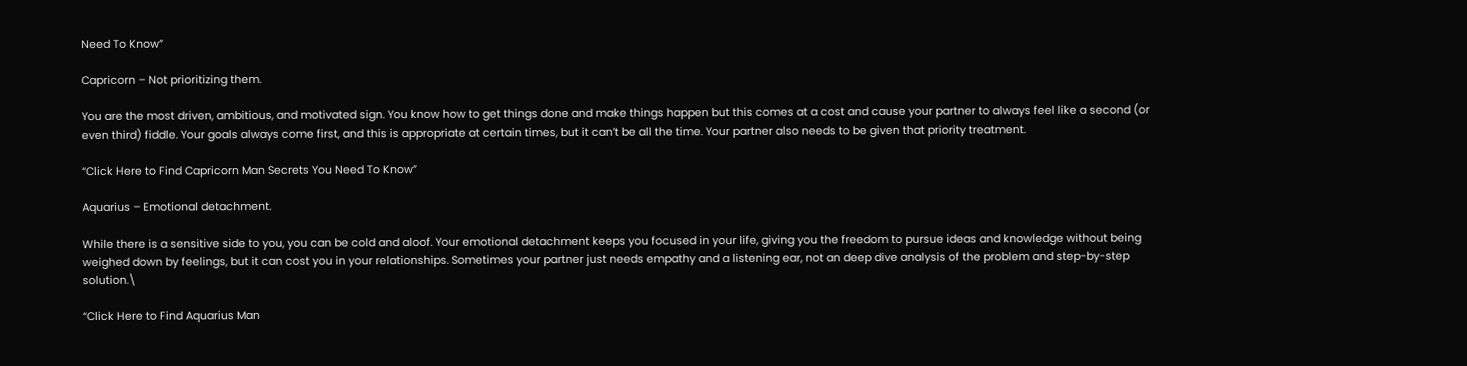Need To Know”

Capricorn – Not prioritizing them.

You are the most driven, ambitious, and motivated sign. You know how to get things done and make things happen but this comes at a cost and cause your partner to always feel like a second (or even third) fiddle. Your goals always come first, and this is appropriate at certain times, but it can’t be all the time. Your partner also needs to be given that priority treatment.

“Click Here to Find Capricorn Man Secrets You Need To Know”

Aquarius – Emotional detachment.

While there is a sensitive side to you, you can be cold and aloof. Your emotional detachment keeps you focused in your life, giving you the freedom to pursue ideas and knowledge without being weighed down by feelings, but it can cost you in your relationships. Sometimes your partner just needs empathy and a listening ear, not an deep dive analysis of the problem and step-by-step solution.\

“Click Here to Find Aquarius Man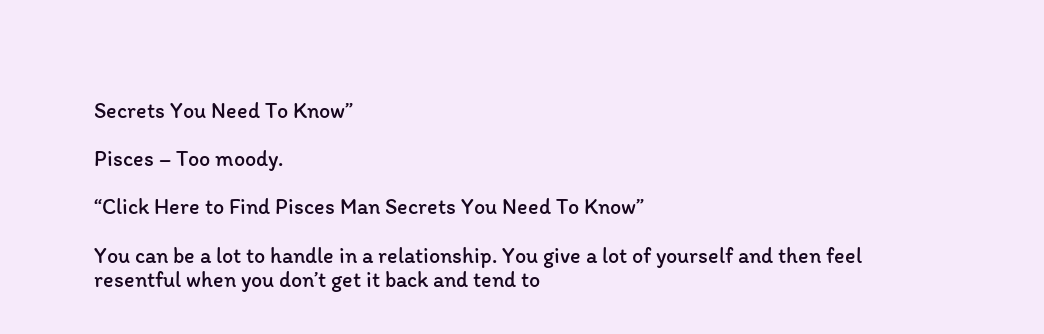Secrets You Need To Know”

Pisces – Too moody.

“Click Here to Find Pisces Man Secrets You Need To Know”

You can be a lot to handle in a relationship. You give a lot of yourself and then feel resentful when you don’t get it back and tend to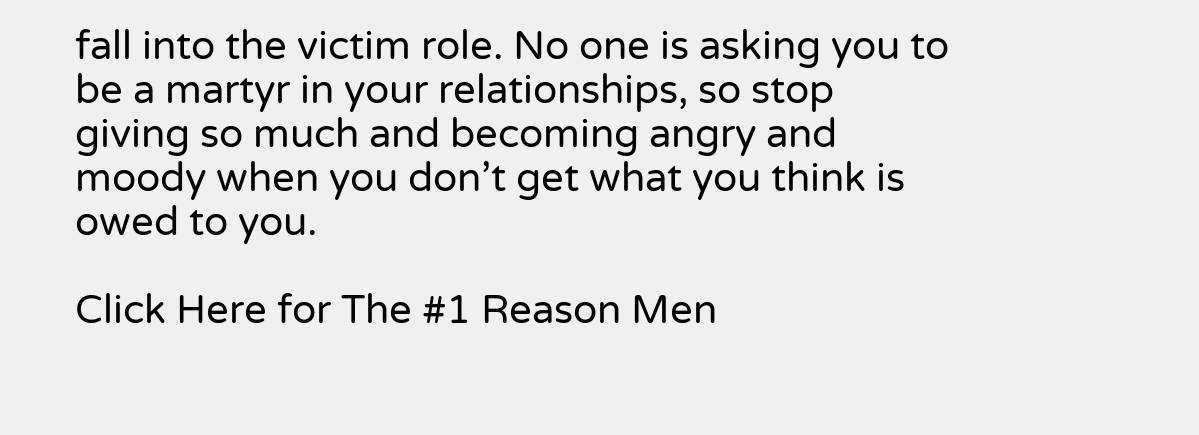fall into the victim role. No one is asking you to be a martyr in your relationships, so stop giving so much and becoming angry and moody when you don’t get what you think is owed to you.

Click Here for The #1 Reason Men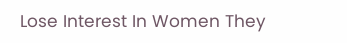Lose Interest In Women They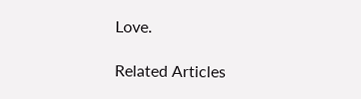Love.

Related Articles